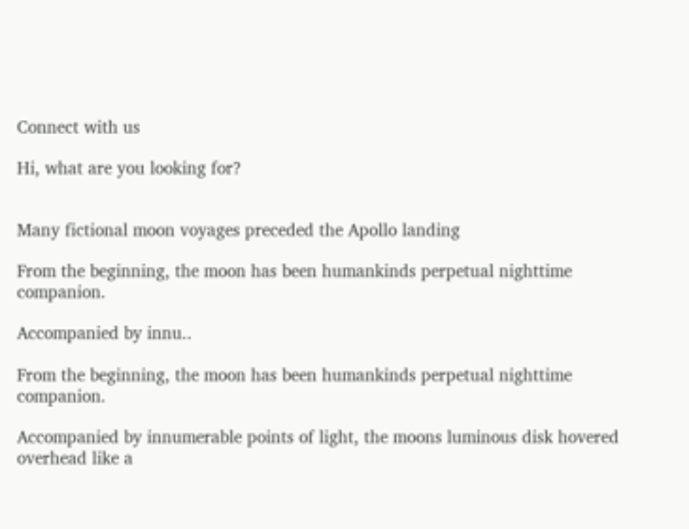Connect with us

Hi, what are you looking for?


Many fictional moon voyages preceded the Apollo landing

From the beginning, the moon has been humankinds perpetual nighttime companion.

Accompanied by innu..

From the beginning, the moon has been humankinds perpetual nighttime companion.

Accompanied by innumerable points of light, the moons luminous disk hovered overhead like a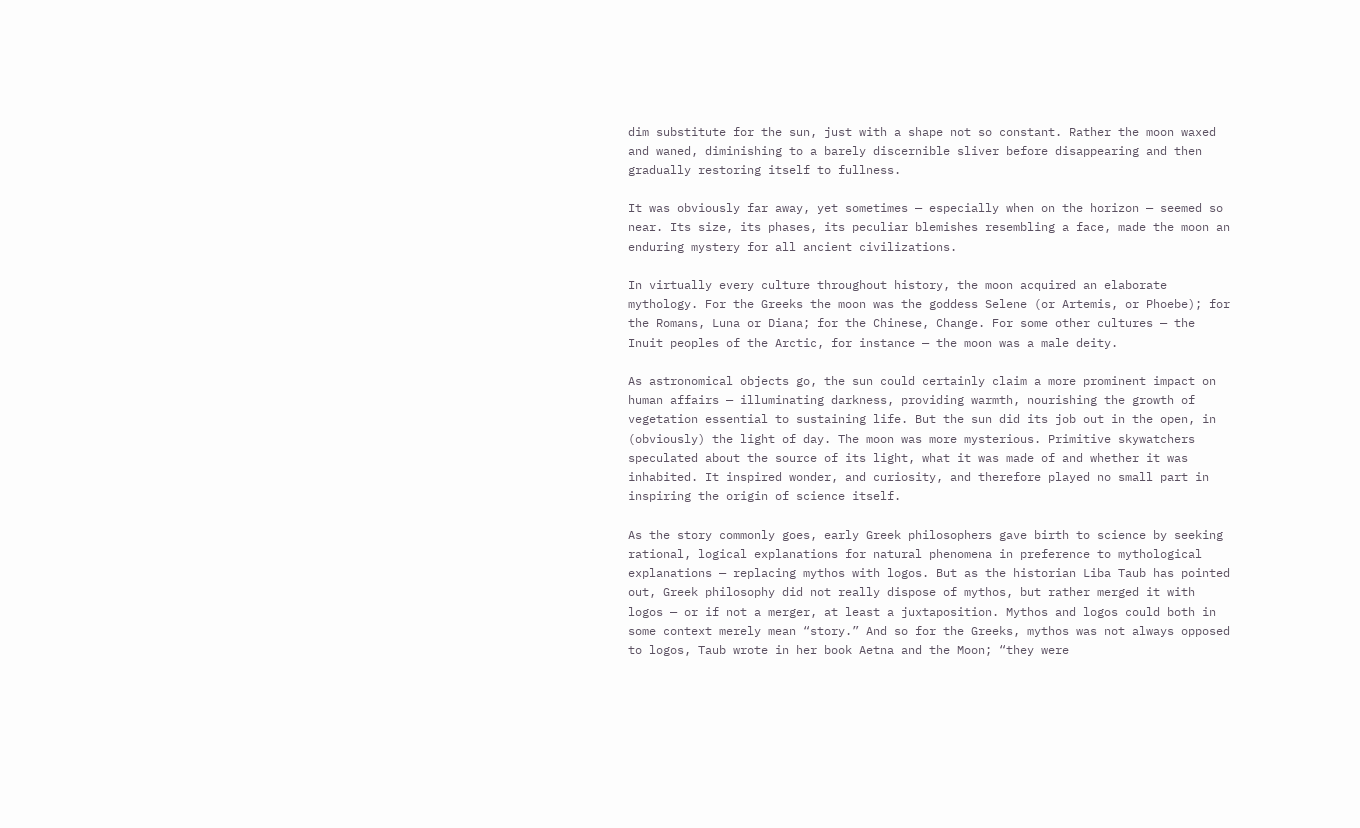dim substitute for the sun, just with a shape not so constant. Rather the moon waxed and waned, diminishing to a barely discernible sliver before disappearing and then gradually restoring itself to fullness.

It was obviously far away, yet sometimes — especially when on the horizon — seemed so near. Its size, its phases, its peculiar blemishes resembling a face, made the moon an enduring mystery for all ancient civilizations.

In virtually every culture throughout history, the moon acquired an elaborate mythology. For the Greeks the moon was the goddess Selene (or Artemis, or Phoebe); for the Romans, Luna or Diana; for the Chinese, Change. For some other cultures — the Inuit peoples of the Arctic, for instance — the moon was a male deity.

As astronomical objects go, the sun could certainly claim a more prominent impact on human affairs — illuminating darkness, providing warmth, nourishing the growth of vegetation essential to sustaining life. But the sun did its job out in the open, in (obviously) the light of day. The moon was more mysterious. Primitive skywatchers speculated about the source of its light, what it was made of and whether it was inhabited. It inspired wonder, and curiosity, and therefore played no small part in inspiring the origin of science itself.

As the story commonly goes, early Greek philosophers gave birth to science by seeking rational, logical explanations for natural phenomena in preference to mythological explanations — replacing mythos with logos. But as the historian Liba Taub has pointed out, Greek philosophy did not really dispose of mythos, but rather merged it with logos — or if not a merger, at least a juxtaposition. Mythos and logos could both in some context merely mean “story.” And so for the Greeks, mythos was not always opposed to logos, Taub wrote in her book Aetna and the Moon; “they were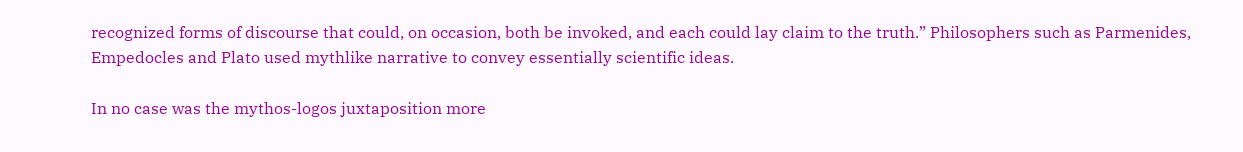recognized forms of discourse that could, on occasion, both be invoked, and each could lay claim to the truth.” Philosophers such as Parmenides, Empedocles and Plato used mythlike narrative to convey essentially scientific ideas.

In no case was the mythos-logos juxtaposition more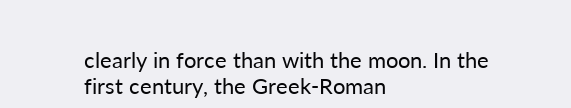clearly in force than with the moon. In the first century, the Greek-Roman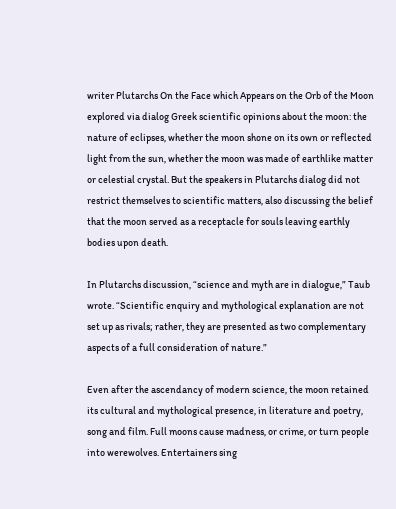writer Plutarchs On the Face which Appears on the Orb of the Moon explored via dialog Greek scientific opinions about the moon: the nature of eclipses, whether the moon shone on its own or reflected light from the sun, whether the moon was made of earthlike matter or celestial crystal. But the speakers in Plutarchs dialog did not restrict themselves to scientific matters, also discussing the belief that the moon served as a receptacle for souls leaving earthly bodies upon death.

In Plutarchs discussion, “science and myth are in dialogue,” Taub wrote. “Scientific enquiry and mythological explanation are not set up as rivals; rather, they are presented as two complementary aspects of a full consideration of nature.”

Even after the ascendancy of modern science, the moon retained its cultural and mythological presence, in literature and poetry, song and film. Full moons cause madness, or crime, or turn people into werewolves. Entertainers sing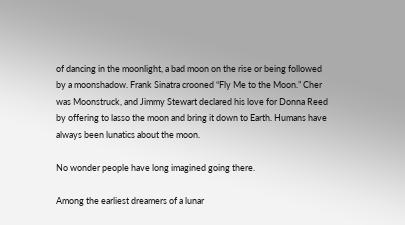of dancing in the moonlight, a bad moon on the rise or being followed by a moonshadow. Frank Sinatra crooned “Fly Me to the Moon.” Cher was Moonstruck, and Jimmy Stewart declared his love for Donna Reed by offering to lasso the moon and bring it down to Earth. Humans have always been lunatics about the moon.

No wonder people have long imagined going there.

Among the earliest dreamers of a lunar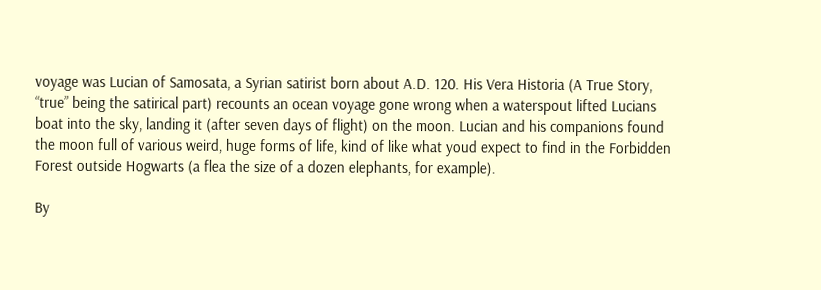voyage was Lucian of Samosata, a Syrian satirist born about A.D. 120. His Vera Historia (A True Story, “true” being the satirical part) recounts an ocean voyage gone wrong when a waterspout lifted Lucians boat into the sky, landing it (after seven days of flight) on the moon. Lucian and his companions found the moon full of various weird, huge forms of life, kind of like what youd expect to find in the Forbidden Forest outside Hogwarts (a flea the size of a dozen elephants, for example).

By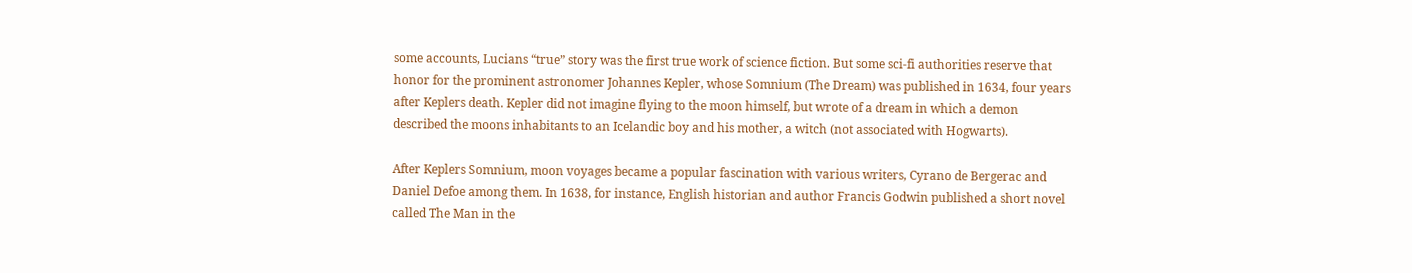some accounts, Lucians “true” story was the first true work of science fiction. But some sci-fi authorities reserve that honor for the prominent astronomer Johannes Kepler, whose Somnium (The Dream) was published in 1634, four years after Keplers death. Kepler did not imagine flying to the moon himself, but wrote of a dream in which a demon described the moons inhabitants to an Icelandic boy and his mother, a witch (not associated with Hogwarts).

After Keplers Somnium, moon voyages became a popular fascination with various writers, Cyrano de Bergerac and Daniel Defoe among them. In 1638, for instance, English historian and author Francis Godwin published a short novel called The Man in the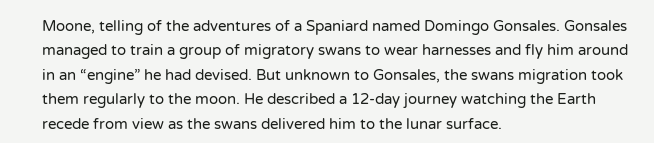Moone, telling of the adventures of a Spaniard named Domingo Gonsales. Gonsales managed to train a group of migratory swans to wear harnesses and fly him around in an “engine” he had devised. But unknown to Gonsales, the swans migration took them regularly to the moon. He described a 12-day journey watching the Earth recede from view as the swans delivered him to the lunar surface.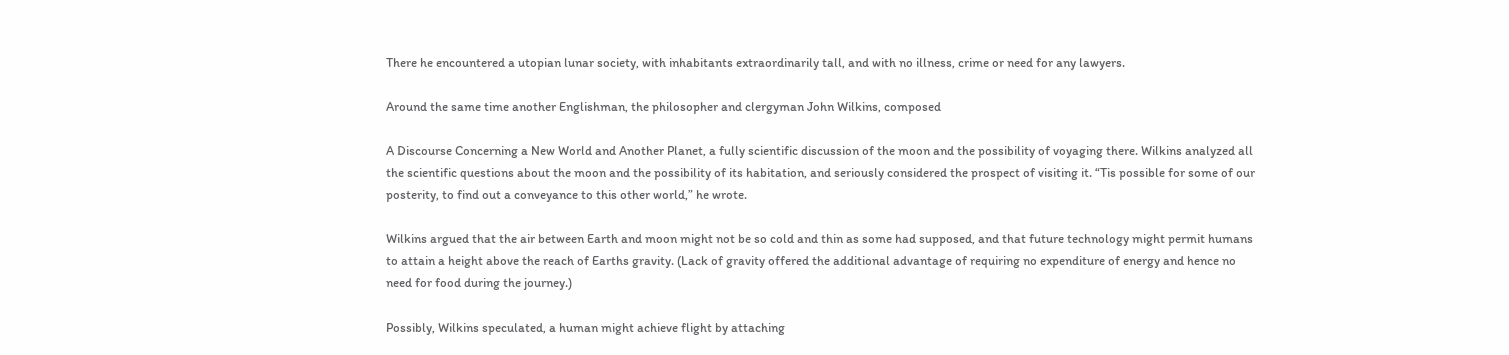There he encountered a utopian lunar society, with inhabitants extraordinarily tall, and with no illness, crime or need for any lawyers.

Around the same time another Englishman, the philosopher and clergyman John Wilkins, composed

A Discourse Concerning a New World and Another Planet, a fully scientific discussion of the moon and the possibility of voyaging there. Wilkins analyzed all the scientific questions about the moon and the possibility of its habitation, and seriously considered the prospect of visiting it. “Tis possible for some of our posterity, to find out a conveyance to this other world,” he wrote.

Wilkins argued that the air between Earth and moon might not be so cold and thin as some had supposed, and that future technology might permit humans to attain a height above the reach of Earths gravity. (Lack of gravity offered the additional advantage of requiring no expenditure of energy and hence no need for food during the journey.)

Possibly, Wilkins speculated, a human might achieve flight by attaching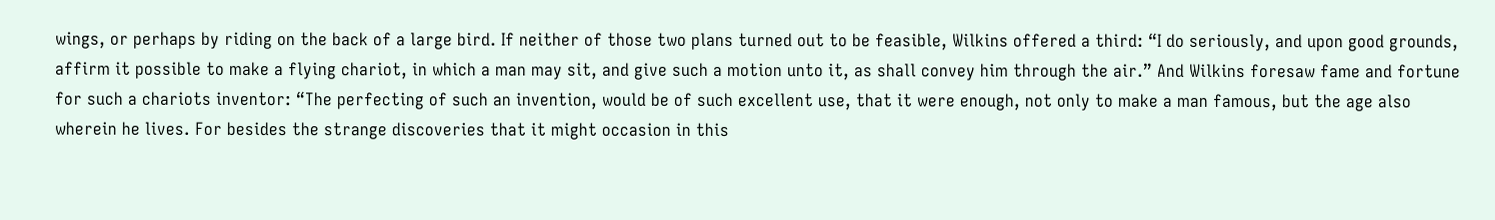wings, or perhaps by riding on the back of a large bird. If neither of those two plans turned out to be feasible, Wilkins offered a third: “I do seriously, and upon good grounds, affirm it possible to make a flying chariot, in which a man may sit, and give such a motion unto it, as shall convey him through the air.” And Wilkins foresaw fame and fortune for such a chariots inventor: “The perfecting of such an invention, would be of such excellent use, that it were enough, not only to make a man famous, but the age also wherein he lives. For besides the strange discoveries that it might occasion in this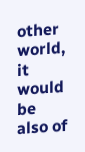other world, it would be also of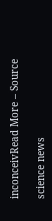inconceivRead More – Source

science news